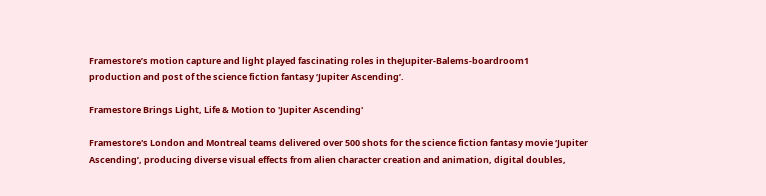Framestore’s motion capture and light played fascinating roles in theJupiter-Balems-boardroom1
production and post of the science fiction fantasy ‘Jupiter Ascending’.

Framestore Brings Light, Life & Motion to 'Jupiter Ascending'

Framestore's London and Montreal teams delivered over 500 shots for the science fiction fantasy movie ‘Jupiter Ascending’, producing diverse visual effects from alien character creation and animation, digital doubles,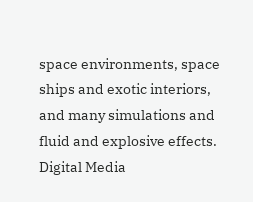space environments, space ships and exotic interiors, and many simulations and fluid and explosive effects. Digital Media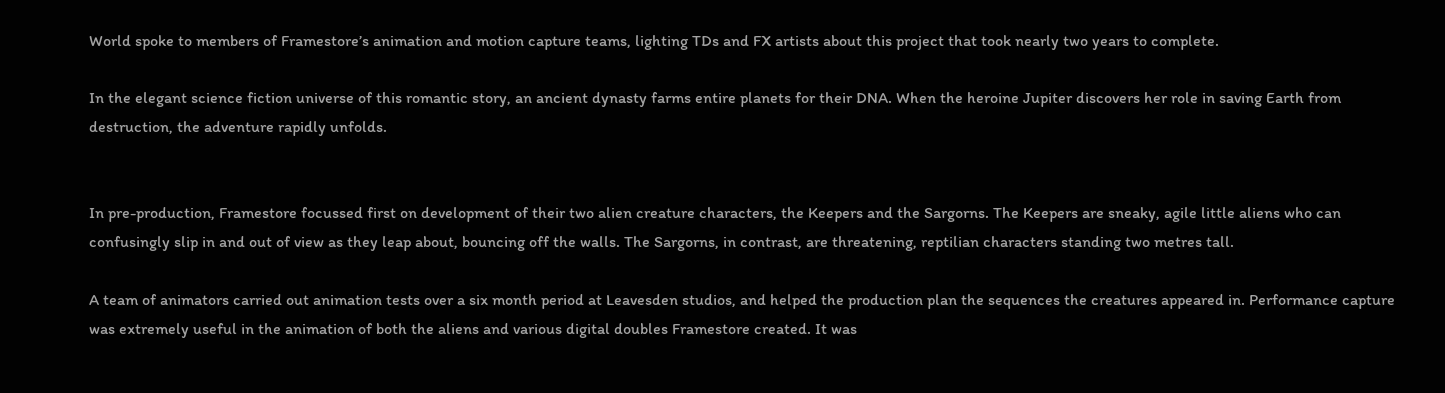World spoke to members of Framestore’s animation and motion capture teams, lighting TDs and FX artists about this project that took nearly two years to complete.

In the elegant science fiction universe of this romantic story, an ancient dynasty farms entire planets for their DNA. When the heroine Jupiter discovers her role in saving Earth from destruction, the adventure rapidly unfolds.


In pre-production, Framestore focussed first on development of their two alien creature characters, the Keepers and the Sargorns. The Keepers are sneaky, agile little aliens who can confusingly slip in and out of view as they leap about, bouncing off the walls. The Sargorns, in contrast, are threatening, reptilian characters standing two metres tall.

A team of animators carried out animation tests over a six month period at Leavesden studios, and helped the production plan the sequences the creatures appeared in. Performance capture was extremely useful in the animation of both the aliens and various digital doubles Framestore created. It was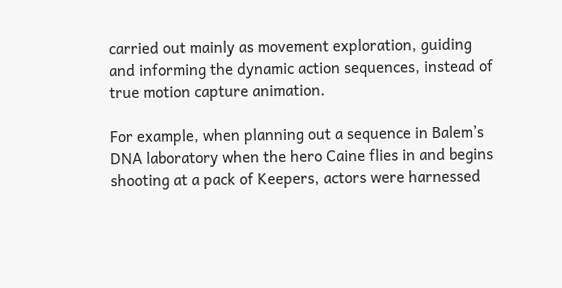carried out mainly as movement exploration, guiding and informing the dynamic action sequences, instead of true motion capture animation.

For example, when planning out a sequence in Balem’s DNA laboratory when the hero Caine flies in and begins shooting at a pack of Keepers, actors were harnessed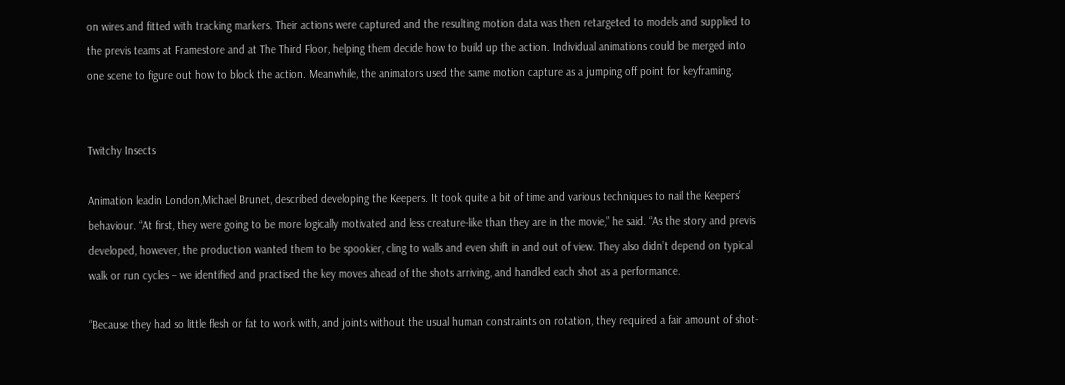on wires and fitted with tracking markers. Their actions were captured and the resulting motion data was then retargeted to models and supplied to the previs teams at Framestore and at The Third Floor, helping them decide how to build up the action. Individual animations could be merged into one scene to figure out how to block the action. Meanwhile, the animators used the same motion capture as a jumping off point for keyframing.


Twitchy Insects

Animation leadin London,Michael Brunet, described developing the Keepers. It took quite a bit of time and various techniques to nail the Keepers’ behaviour. “At first, they were going to be more logically motivated and less creature-like than they are in the movie,” he said. “As the story and previs developed, however, the production wanted them to be spookier, cling to walls and even shift in and out of view. They also didn’t depend on typical walk or run cycles – we identified and practised the key moves ahead of the shots arriving, and handled each shot as a performance.

“Because they had so little flesh or fat to work with, and joints without the usual human constraints on rotation, they required a fair amount of shot-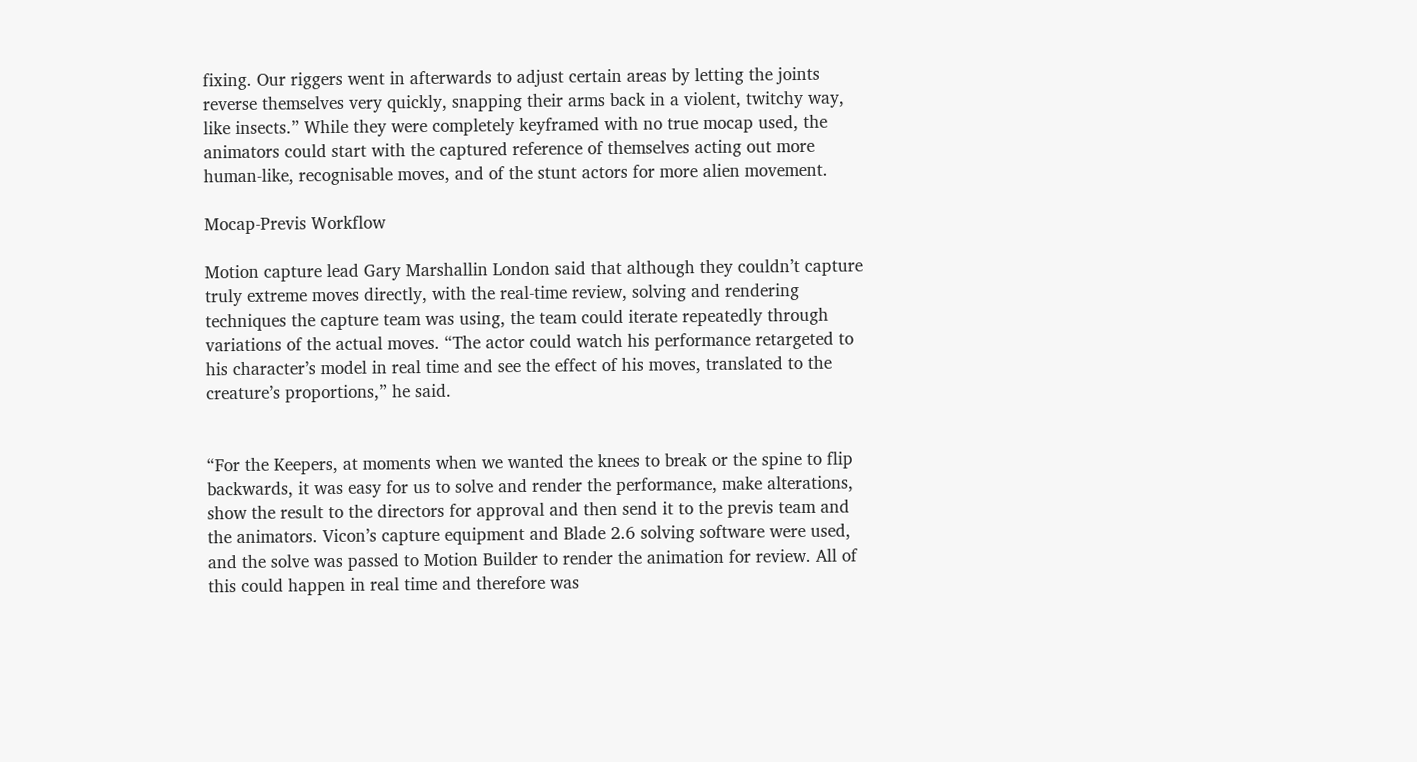fixing. Our riggers went in afterwards to adjust certain areas by letting the joints reverse themselves very quickly, snapping their arms back in a violent, twitchy way, like insects.” While they were completely keyframed with no true mocap used, the animators could start with the captured reference of themselves acting out more human-like, recognisable moves, and of the stunt actors for more alien movement.

Mocap-Previs Workflow

Motion capture lead Gary Marshallin London said that although they couldn’t capture truly extreme moves directly, with the real-time review, solving and rendering techniques the capture team was using, the team could iterate repeatedly through variations of the actual moves. “The actor could watch his performance retargeted to his character’s model in real time and see the effect of his moves, translated to the creature’s proportions,” he said.


“For the Keepers, at moments when we wanted the knees to break or the spine to flip backwards, it was easy for us to solve and render the performance, make alterations, show the result to the directors for approval and then send it to the previs team and the animators. Vicon’s capture equipment and Blade 2.6 solving software were used, and the solve was passed to Motion Builder to render the animation for review. All of this could happen in real time and therefore was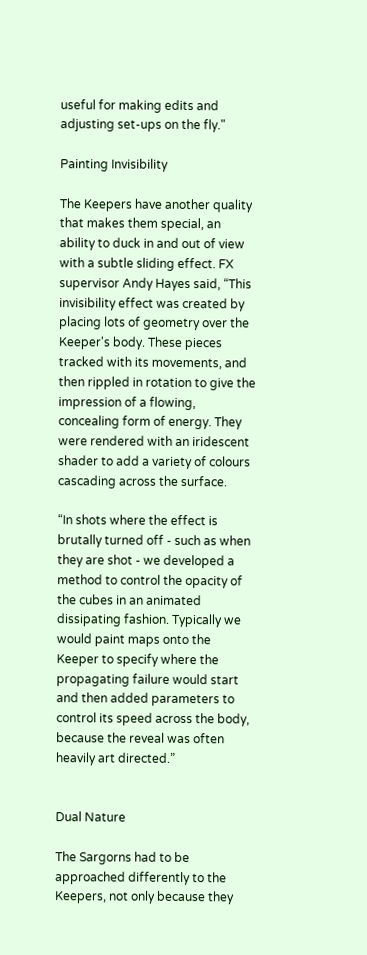useful for making edits and adjusting set-ups on the fly."

Painting Invisibility

The Keepers have another quality that makes them special, an ability to duck in and out of view with a subtle sliding effect. FX supervisor Andy Hayes said, “This invisibility effect was created by placing lots of geometry over the Keeper's body. These pieces tracked with its movements, and then rippled in rotation to give the impression of a flowing, concealing form of energy. They were rendered with an iridescent shader to add a variety of colours cascading across the surface.

“In shots where the effect is brutally turned off - such as when they are shot - we developed a method to control the opacity of the cubes in an animated dissipating fashion. Typically we would paint maps onto the Keeper to specify where the propagating failure would start and then added parameters to control its speed across the body, because the reveal was often heavily art directed.”


Dual Nature

The Sargorns had to be approached differently to the Keepers, not only because they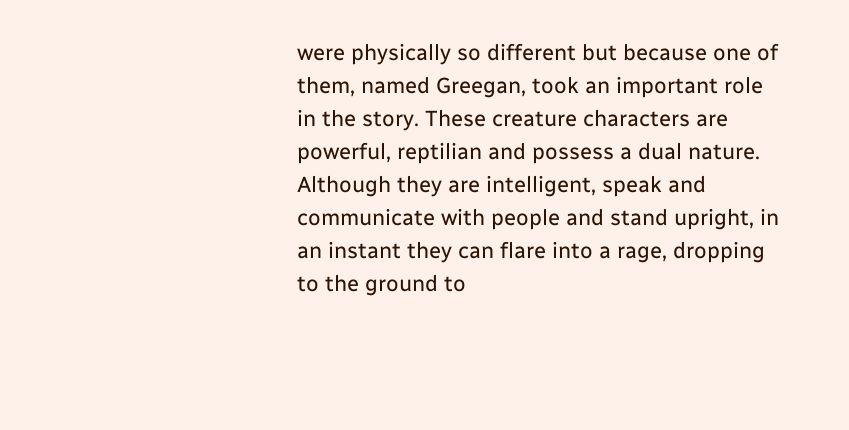were physically so different but because one of them, named Greegan, took an important role in the story. These creature characters are powerful, reptilian and possess a dual nature. Although they are intelligent, speak and communicate with people and stand upright, in an instant they can flare into a rage, dropping to the ground to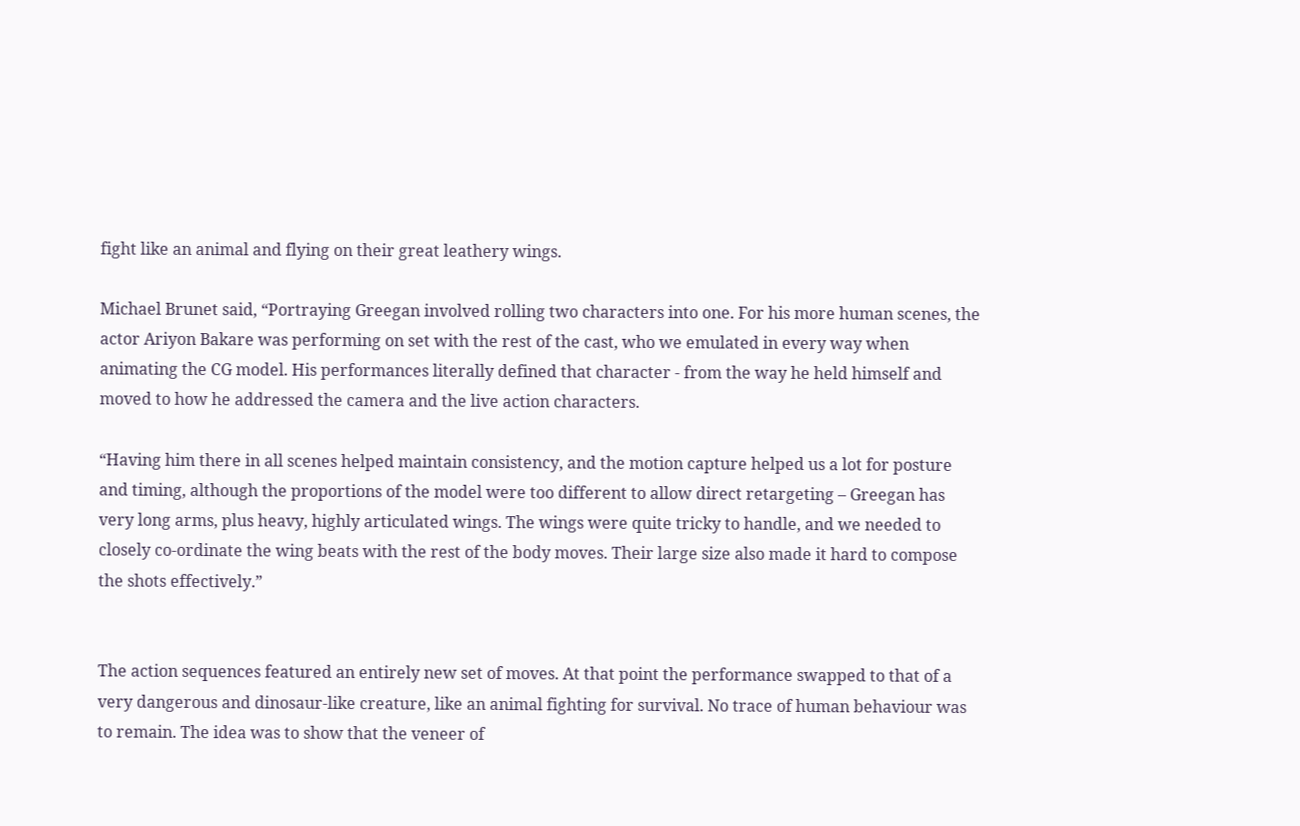fight like an animal and flying on their great leathery wings.

Michael Brunet said, “Portraying Greegan involved rolling two characters into one. For his more human scenes, the actor Ariyon Bakare was performing on set with the rest of the cast, who we emulated in every way when animating the CG model. His performances literally defined that character - from the way he held himself and moved to how he addressed the camera and the live action characters.

“Having him there in all scenes helped maintain consistency, and the motion capture helped us a lot for posture and timing, although the proportions of the model were too different to allow direct retargeting – Greegan has very long arms, plus heavy, highly articulated wings. The wings were quite tricky to handle, and we needed to closely co-ordinate the wing beats with the rest of the body moves. Their large size also made it hard to compose the shots effectively.”


The action sequences featured an entirely new set of moves. At that point the performance swapped to that of a very dangerous and dinosaur-like creature, like an animal fighting for survival. No trace of human behaviour was to remain. The idea was to show that the veneer of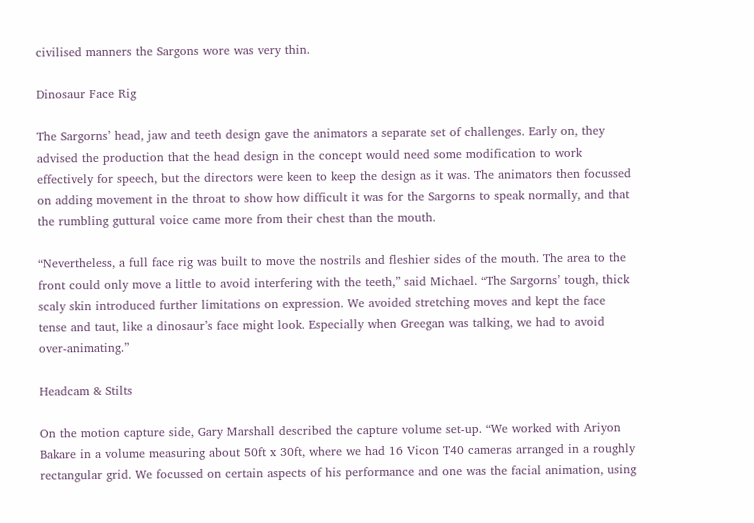civilised manners the Sargons wore was very thin.

Dinosaur Face Rig

The Sargorns’ head, jaw and teeth design gave the animators a separate set of challenges. Early on, they advised the production that the head design in the concept would need some modification to work effectively for speech, but the directors were keen to keep the design as it was. The animators then focussed on adding movement in the throat to show how difficult it was for the Sargorns to speak normally, and that the rumbling guttural voice came more from their chest than the mouth.

“Nevertheless, a full face rig was built to move the nostrils and fleshier sides of the mouth. The area to the front could only move a little to avoid interfering with the teeth,” said Michael. “The Sargorns’ tough, thick scaly skin introduced further limitations on expression. We avoided stretching moves and kept the face tense and taut, like a dinosaur’s face might look. Especially when Greegan was talking, we had to avoid over-animating.”

Headcam & Stilts

On the motion capture side, Gary Marshall described the capture volume set-up. “We worked with Ariyon Bakare in a volume measuring about 50ft x 30ft, where we had 16 Vicon T40 cameras arranged in a roughly rectangular grid. We focussed on certain aspects of his performance and one was the facial animation, using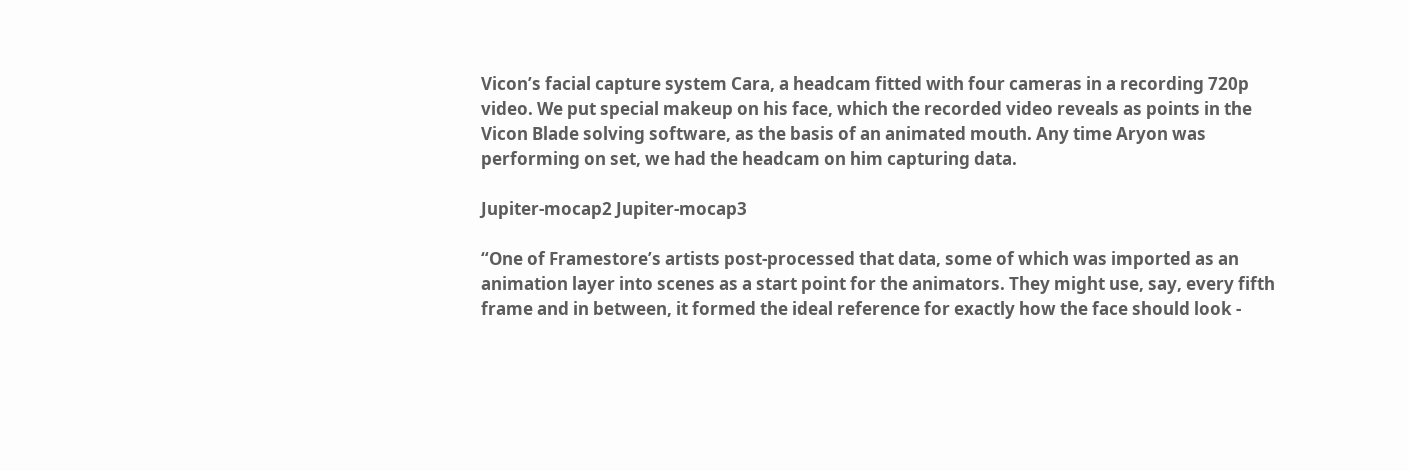Vicon’s facial capture system Cara, a headcam fitted with four cameras in a recording 720p video. We put special makeup on his face, which the recorded video reveals as points in the Vicon Blade solving software, as the basis of an animated mouth. Any time Aryon was performing on set, we had the headcam on him capturing data.

Jupiter-mocap2 Jupiter-mocap3

“One of Framestore’s artists post-processed that data, some of which was imported as an animation layer into scenes as a start point for the animators. They might use, say, every fifth frame and in between, it formed the ideal reference for exactly how the face should look -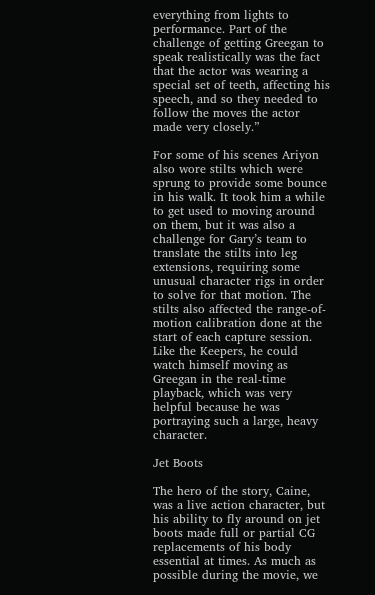everything from lights to performance. Part of the challenge of getting Greegan to speak realistically was the fact that the actor was wearing a special set of teeth, affecting his speech, and so they needed to follow the moves the actor made very closely.”

For some of his scenes Ariyon also wore stilts which were sprung to provide some bounce in his walk. It took him a while to get used to moving around on them, but it was also a challenge for Gary’s team to translate the stilts into leg extensions, requiring some unusual character rigs in order to solve for that motion. The stilts also affected the range-of-motion calibration done at the start of each capture session. Like the Keepers, he could watch himself moving as Greegan in the real-time playback, which was very helpful because he was portraying such a large, heavy character.

Jet Boots

The hero of the story, Caine, was a live action character, but his ability to fly around on jet boots made full or partial CG replacements of his body essential at times. As much as possible during the movie, we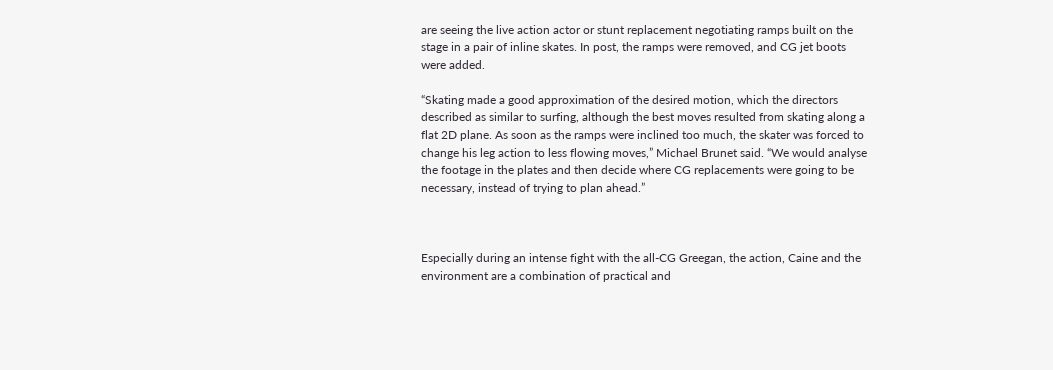are seeing the live action actor or stunt replacement negotiating ramps built on the stage in a pair of inline skates. In post, the ramps were removed, and CG jet boots were added.

“Skating made a good approximation of the desired motion, which the directors described as similar to surfing, although the best moves resulted from skating along a flat 2D plane. As soon as the ramps were inclined too much, the skater was forced to change his leg action to less flowing moves,” Michael Brunet said. “We would analyse the footage in the plates and then decide where CG replacements were going to be necessary, instead of trying to plan ahead.”



Especially during an intense fight with the all-CG Greegan, the action, Caine and the environment are a combination of practical and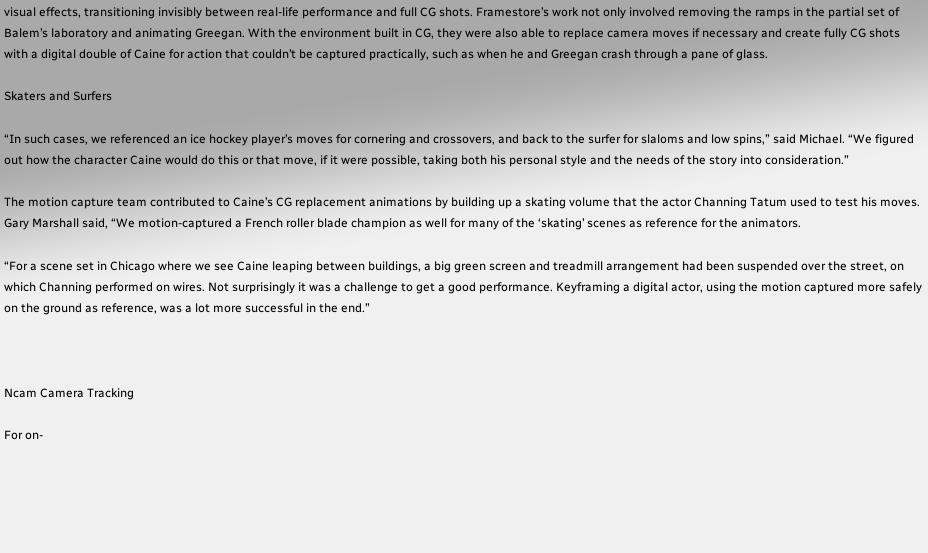visual effects, transitioning invisibly between real-life performance and full CG shots. Framestore’s work not only involved removing the ramps in the partial set of Balem’s laboratory and animating Greegan. With the environment built in CG, they were also able to replace camera moves if necessary and create fully CG shots with a digital double of Caine for action that couldn’t be captured practically, such as when he and Greegan crash through a pane of glass.

Skaters and Surfers

“In such cases, we referenced an ice hockey player’s moves for cornering and crossovers, and back to the surfer for slaloms and low spins,” said Michael. “We figured out how the character Caine would do this or that move, if it were possible, taking both his personal style and the needs of the story into consideration.”

The motion capture team contributed to Caine’s CG replacement animations by building up a skating volume that the actor Channing Tatum used to test his moves. Gary Marshall said, “We motion-captured a French roller blade champion as well for many of the ‘skating’ scenes as reference for the animators.

“For a scene set in Chicago where we see Caine leaping between buildings, a big green screen and treadmill arrangement had been suspended over the street, on which Channing performed on wires. Not surprisingly it was a challenge to get a good performance. Keyframing a digital actor, using the motion captured more safely on the ground as reference, was a lot more successful in the end.”



Ncam Camera Tracking

For on-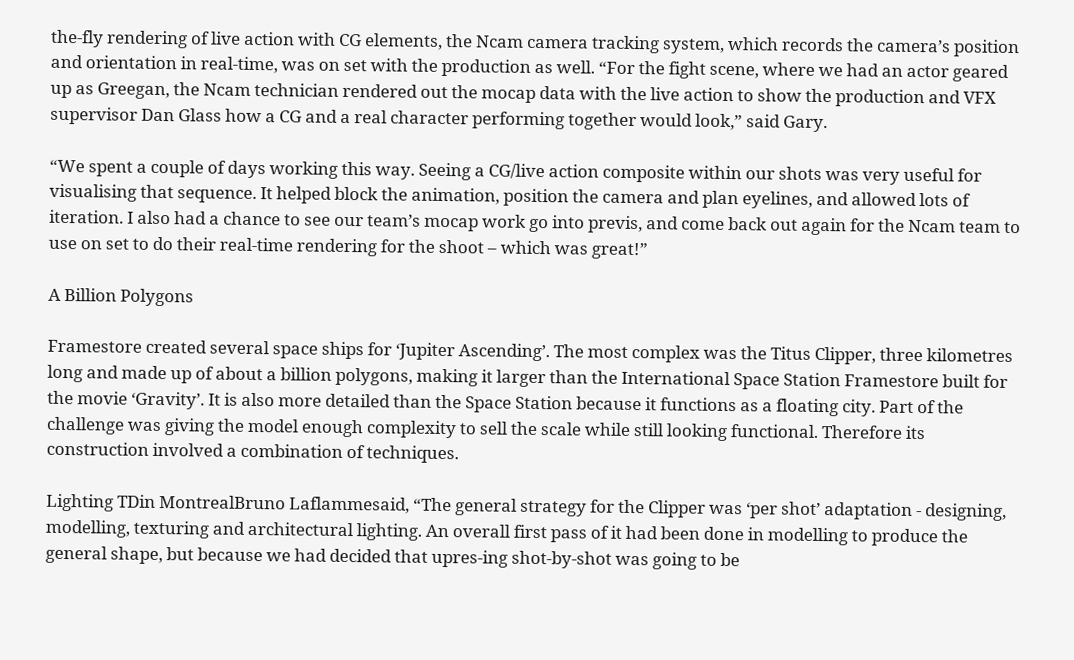the-fly rendering of live action with CG elements, the Ncam camera tracking system, which records the camera’s position and orientation in real-time, was on set with the production as well. “For the fight scene, where we had an actor geared up as Greegan, the Ncam technician rendered out the mocap data with the live action to show the production and VFX supervisor Dan Glass how a CG and a real character performing together would look,” said Gary.

“We spent a couple of days working this way. Seeing a CG/live action composite within our shots was very useful for visualising that sequence. It helped block the animation, position the camera and plan eyelines, and allowed lots of iteration. I also had a chance to see our team’s mocap work go into previs, and come back out again for the Ncam team to use on set to do their real-time rendering for the shoot – which was great!”

A Billion Polygons

Framestore created several space ships for ‘Jupiter Ascending’. The most complex was the Titus Clipper, three kilometres long and made up of about a billion polygons, making it larger than the International Space Station Framestore built for the movie ‘Gravity’. It is also more detailed than the Space Station because it functions as a floating city. Part of the challenge was giving the model enough complexity to sell the scale while still looking functional. Therefore its construction involved a combination of techniques.

Lighting TDin MontrealBruno Laflammesaid, “The general strategy for the Clipper was ‘per shot’ adaptation - designing, modelling, texturing and architectural lighting. An overall first pass of it had been done in modelling to produce the general shape, but because we had decided that upres-ing shot-by-shot was going to be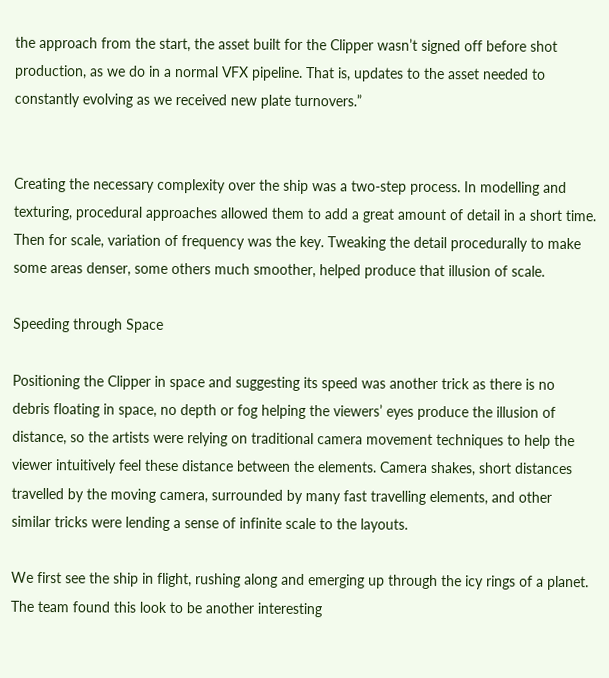the approach from the start, the asset built for the Clipper wasn’t signed off before shot production, as we do in a normal VFX pipeline. That is, updates to the asset needed to constantly evolving as we received new plate turnovers.”


Creating the necessary complexity over the ship was a two-step process. In modelling and texturing, procedural approaches allowed them to add a great amount of detail in a short time. Then for scale, variation of frequency was the key. Tweaking the detail procedurally to make some areas denser, some others much smoother, helped produce that illusion of scale.

Speeding through Space

Positioning the Clipper in space and suggesting its speed was another trick as there is no debris floating in space, no depth or fog helping the viewers’ eyes produce the illusion of distance, so the artists were relying on traditional camera movement techniques to help the viewer intuitively feel these distance between the elements. Camera shakes, short distances travelled by the moving camera, surrounded by many fast travelling elements, and other similar tricks were lending a sense of infinite scale to the layouts.

We first see the ship in flight, rushing along and emerging up through the icy rings of a planet. The team found this look to be another interesting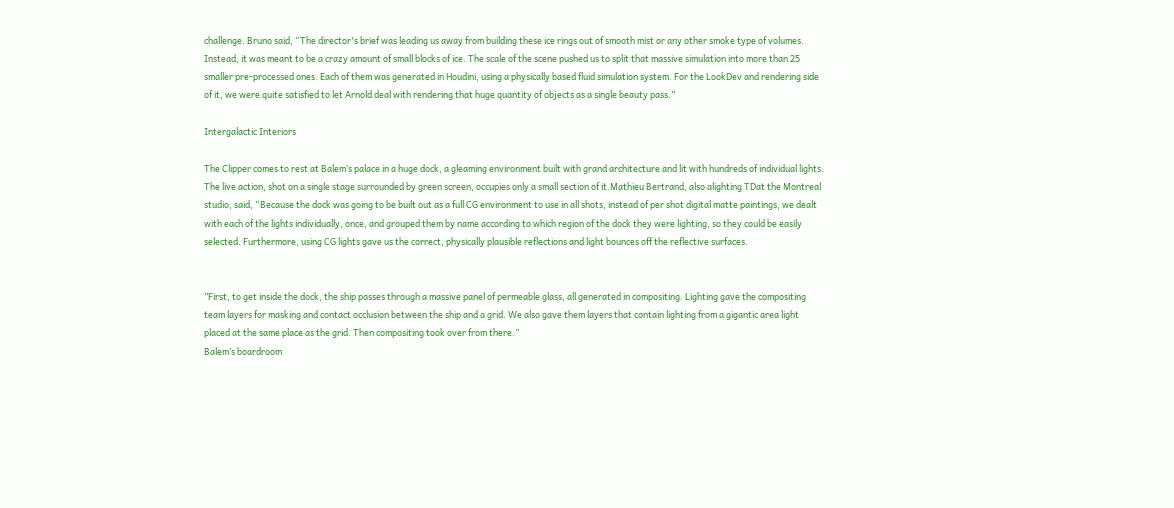challenge. Bruno said, “The director's brief was leading us away from building these ice rings out of smooth mist or any other smoke type of volumes. Instead, it was meant to be a crazy amount of small blocks of ice. The scale of the scene pushed us to split that massive simulation into more than 25 smaller pre-processed ones. Each of them was generated in Houdini, using a physically based fluid simulation system. For the LookDev and rendering side of it, we were quite satisfied to let Arnold deal with rendering that huge quantity of objects as a single beauty pass.”

Intergalactic Interiors

The Clipper comes to rest at Balem’s palace in a huge dock, a gleaming environment built with grand architecture and lit with hundreds of individual lights. The live action, shot on a single stage surrounded by green screen, occupies only a small section of it.Mathieu Bertrand, also alighting TDat the Montreal studio, said, “Because the dock was going to be built out as a full CG environment to use in all shots, instead of per shot digital matte paintings, we dealt with each of the lights individually, once, and grouped them by name according to which region of the dock they were lighting, so they could be easily selected. Furthermore, using CG lights gave us the correct, physically plausible reflections and light bounces off the reflective surfaces.


”First, to get inside the dock, the ship passes through a massive panel of permeable glass, all generated in compositing. Lighting gave the compositing team layers for masking and contact occlusion between the ship and a grid. We also gave them layers that contain lighting from a gigantic area light placed at the same place as the grid. Then compositing took over from there.”
Balem’s boardroom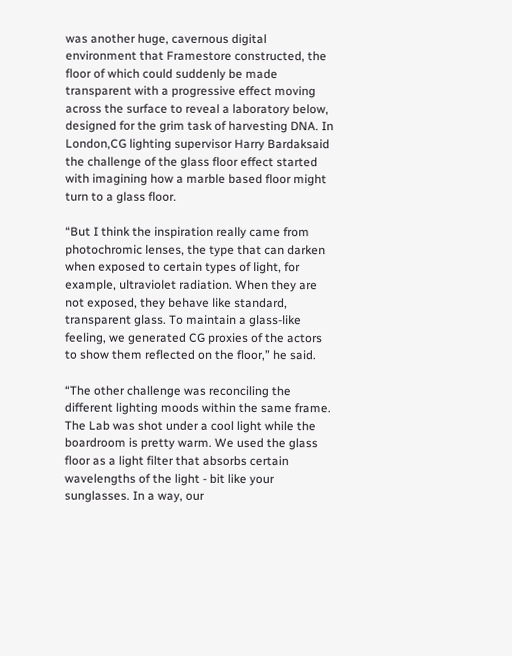was another huge, cavernous digital environment that Framestore constructed, the floor of which could suddenly be made transparent with a progressive effect moving across the surface to reveal a laboratory below, designed for the grim task of harvesting DNA. In London,CG lighting supervisor Harry Bardaksaid the challenge of the glass floor effect started with imagining how a marble based floor might turn to a glass floor.

“But I think the inspiration really came from photochromic lenses, the type that can darken when exposed to certain types of light, for example, ultraviolet radiation. When they are not exposed, they behave like standard, transparent glass. To maintain a glass-like feeling, we generated CG proxies of the actors to show them reflected on the floor,” he said.

“The other challenge was reconciling the different lighting moods within the same frame. The Lab was shot under a cool light while the boardroom is pretty warm. We used the glass floor as a light filter that absorbs certain wavelengths of the light - bit like your sunglasses. In a way, our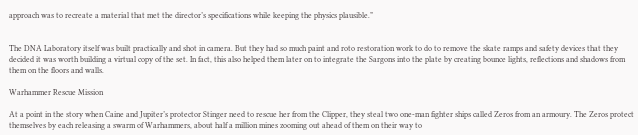approach was to recreate a material that met the director’s specifications while keeping the physics plausible.”


The DNA Laboratory itself was built practically and shot in camera. But they had so much paint and roto restoration work to do to remove the skate ramps and safety devices that they decided it was worth building a virtual copy of the set. In fact, this also helped them later on to integrate the Sargons into the plate by creating bounce lights, reflections and shadows from them on the floors and walls.

Warhammer Rescue Mission

At a point in the story when Caine and Jupiter’s protector Stinger need to rescue her from the Clipper, they steal two one-man fighter ships called Zeros from an armoury. The Zeros protect themselves by each releasing a swarm of Warhammers, about half a million mines zooming out ahead of them on their way to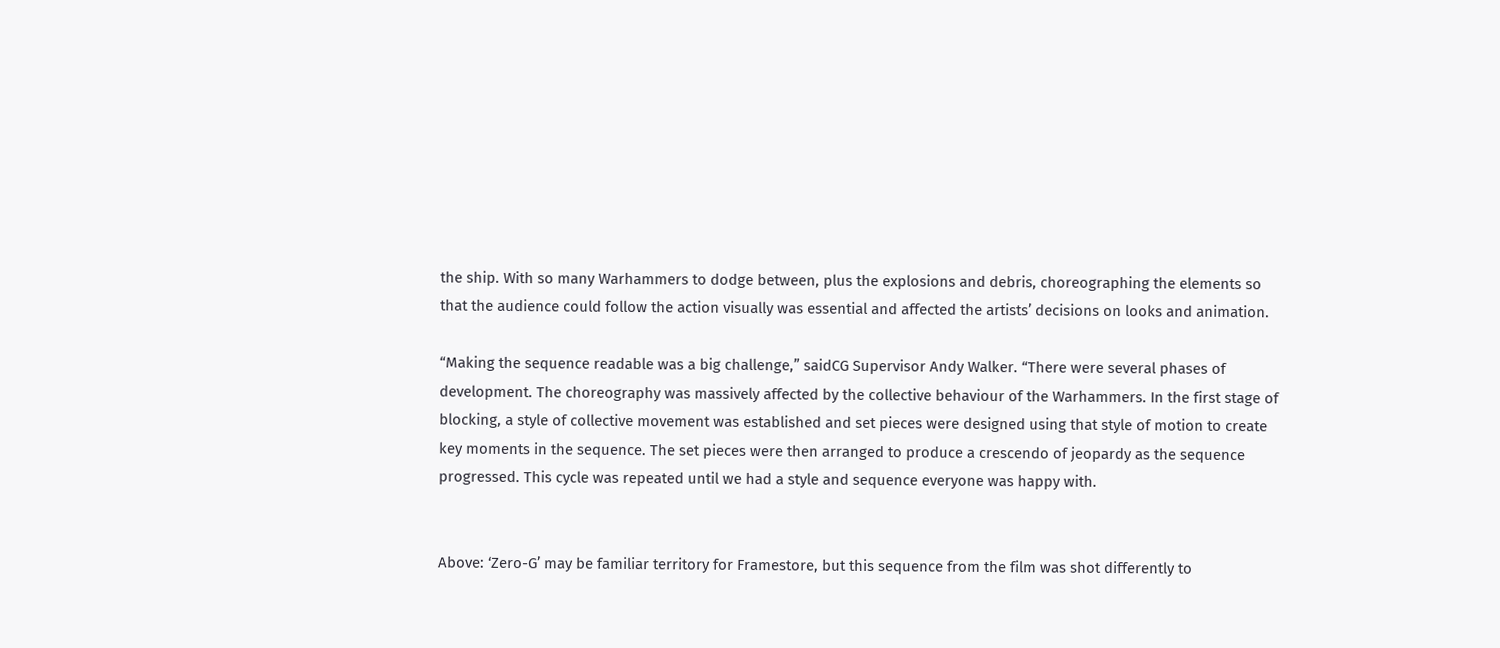the ship. With so many Warhammers to dodge between, plus the explosions and debris, choreographing the elements so that the audience could follow the action visually was essential and affected the artists’ decisions on looks and animation.

“Making the sequence readable was a big challenge,” saidCG Supervisor Andy Walker. “There were several phases of development. The choreography was massively affected by the collective behaviour of the Warhammers. In the first stage of blocking, a style of collective movement was established and set pieces were designed using that style of motion to create key moments in the sequence. The set pieces were then arranged to produce a crescendo of jeopardy as the sequence progressed. This cycle was repeated until we had a style and sequence everyone was happy with.


Above: ‘Zero-G’ may be familiar territory for Framestore, but this sequence from the film was shot differently to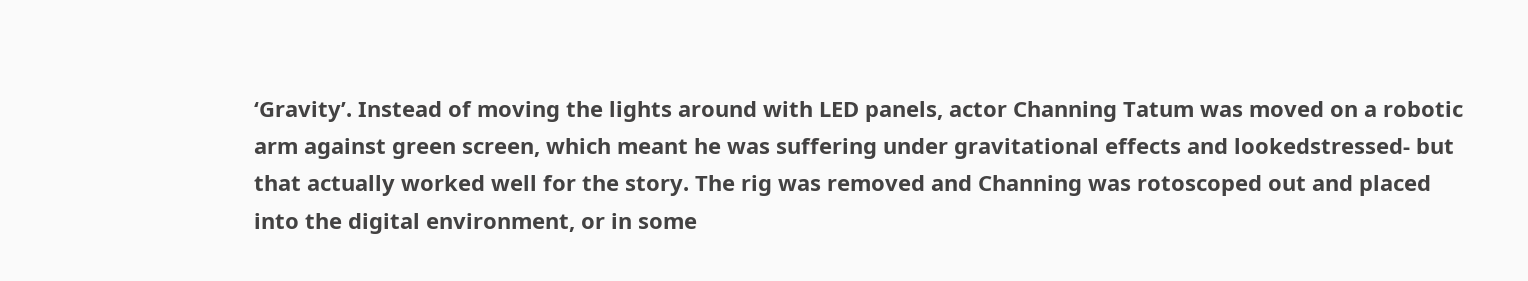‘Gravity’. Instead of moving the lights around with LED panels, actor Channing Tatum was moved on a robotic arm against green screen, which meant he was suffering under gravitational effects and lookedstressed- but that actually worked well for the story. The rig was removed and Channing was rotoscoped out and placed into the digital environment, or in some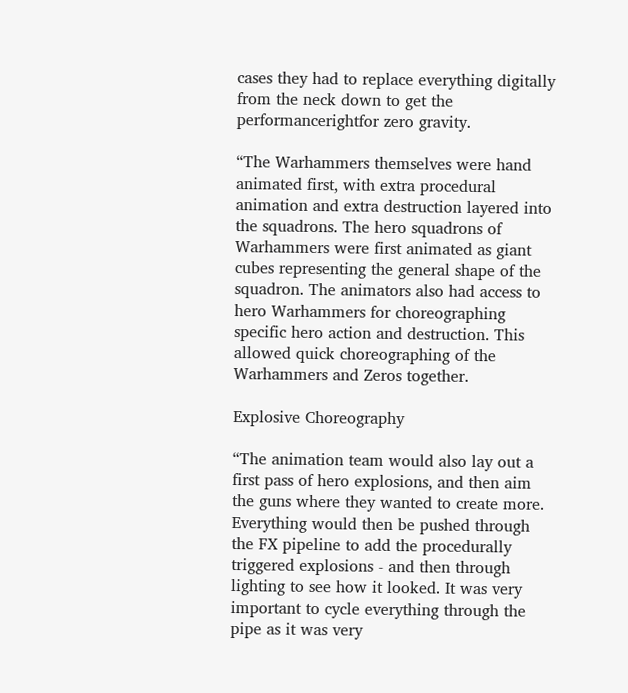cases they had to replace everything digitally from the neck down to get the performancerightfor zero gravity.

“The Warhammers themselves were hand animated first, with extra procedural animation and extra destruction layered into the squadrons. The hero squadrons of Warhammers were first animated as giant cubes representing the general shape of the squadron. The animators also had access to hero Warhammers for choreographing specific hero action and destruction. This allowed quick choreographing of the Warhammers and Zeros together.

Explosive Choreography

“The animation team would also lay out a first pass of hero explosions, and then aim the guns where they wanted to create more. Everything would then be pushed through the FX pipeline to add the procedurally triggered explosions - and then through lighting to see how it looked. It was very important to cycle everything through the pipe as it was very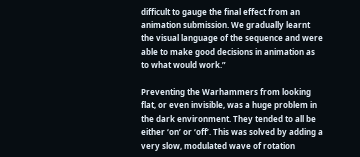difficult to gauge the final effect from an animation submission. We gradually learnt the visual language of the sequence and were able to make good decisions in animation as to what would work.”

Preventing the Warhammers from looking flat, or even invisible, was a huge problem in the dark environment. They tended to all be either ‘on’ or ‘off’. This was solved by adding a very slow, modulated wave of rotation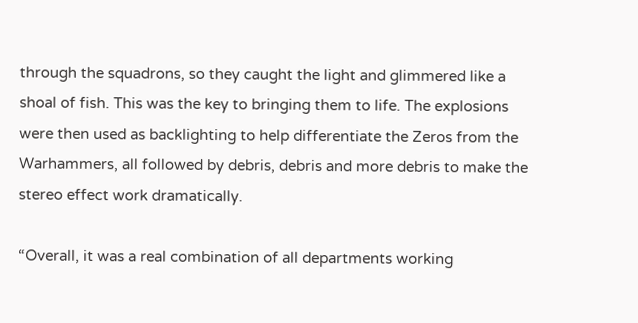through the squadrons, so they caught the light and glimmered like a shoal of fish. This was the key to bringing them to life. The explosions were then used as backlighting to help differentiate the Zeros from the Warhammers, all followed by debris, debris and more debris to make the stereo effect work dramatically.

“Overall, it was a real combination of all departments working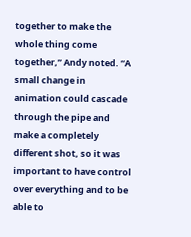together to make the whole thing come together,” Andy noted. “A small change in animation could cascade through the pipe and make a completely different shot, so it was important to have control over everything and to be able to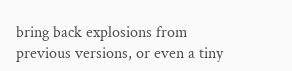bring back explosions from previous versions, or even a tiny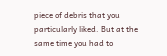piece of debris that you particularly liked. But at the same time you had to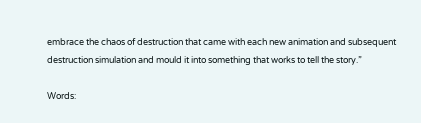embrace the chaos of destruction that came with each new animation and subsequent destruction simulation and mould it into something that works to tell the story.”

Words: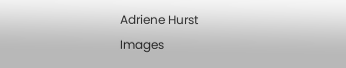Adriene Hurst
Images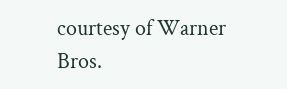courtesy of Warner Bros.